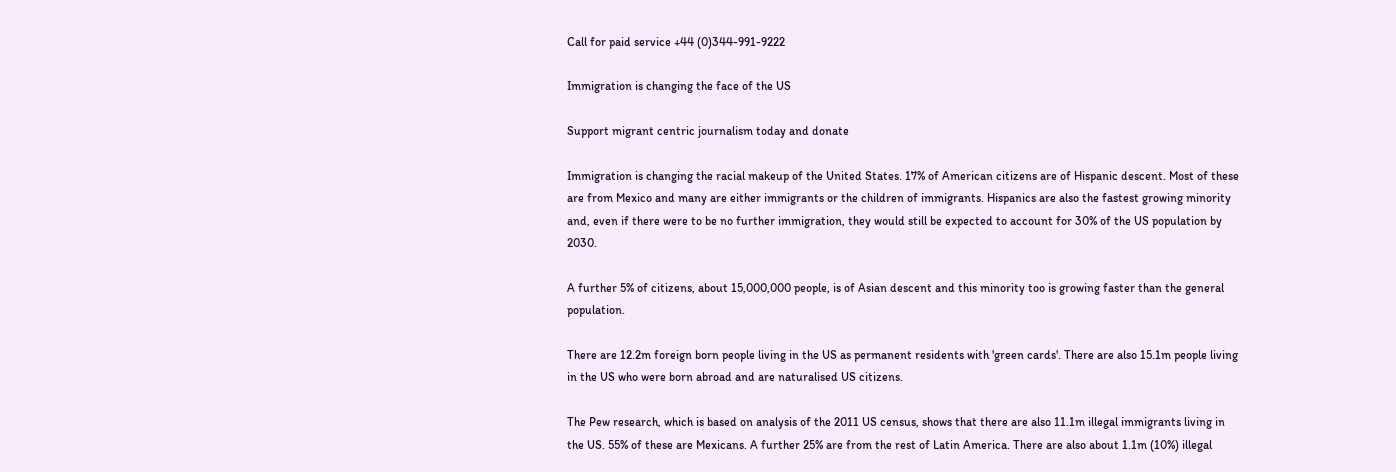Call for paid service +44 (0)344-991-9222

Immigration is changing the face of the US

Support migrant centric journalism today and donate

Immigration is changing the racial makeup of the United States. 17% of American citizens are of Hispanic descent. Most of these are from Mexico and many are either immigrants or the children of immigrants. Hispanics are also the fastest growing minority and, even if there were to be no further immigration, they would still be expected to account for 30% of the US population by 2030.

A further 5% of citizens, about 15,000,000 people, is of Asian descent and this minority too is growing faster than the general population.

There are 12.2m foreign born people living in the US as permanent residents with 'green cards'. There are also 15.1m people living in the US who were born abroad and are naturalised US citizens.

The Pew research, which is based on analysis of the 2011 US census, shows that there are also 11.1m illegal immigrants living in the US. 55% of these are Mexicans. A further 25% are from the rest of Latin America. There are also about 1.1m (10%) illegal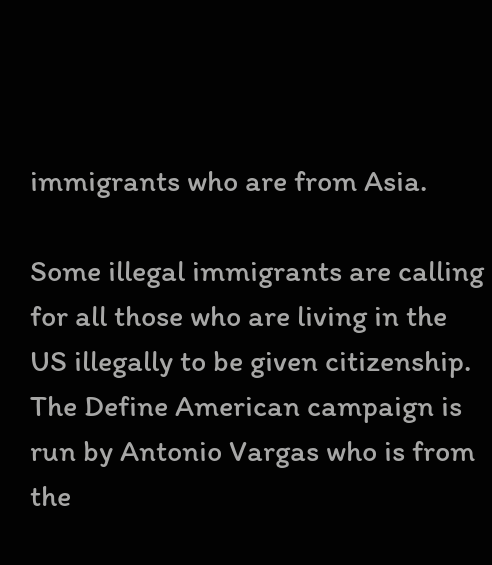immigrants who are from Asia.

Some illegal immigrants are calling for all those who are living in the US illegally to be given citizenship. The Define American campaign is run by Antonio Vargas who is from the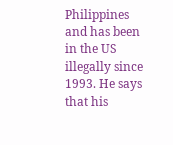Philippines and has been in the US illegally since 1993. He says that his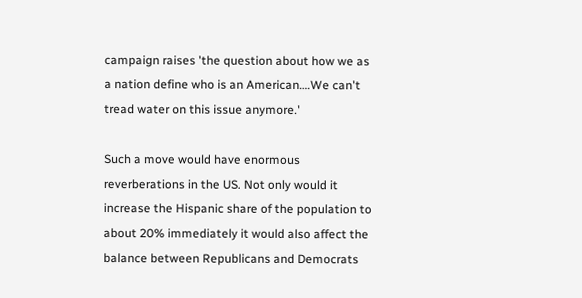campaign raises 'the question about how we as a nation define who is an American….We can't tread water on this issue anymore.'

Such a move would have enormous reverberations in the US. Not only would it increase the Hispanic share of the population to about 20% immediately it would also affect the balance between Republicans and Democrats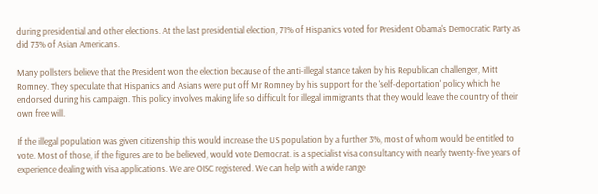during presidential and other elections. At the last presidential election, 71% of Hispanics voted for President Obama's Democratic Party as did 73% of Asian Americans.

Many pollsters believe that the President won the election because of the anti-illegal stance taken by his Republican challenger, Mitt Romney. They speculate that Hispanics and Asians were put off Mr Romney by his support for the 'self-deportation' policy which he endorsed during his campaign. This policy involves making life so difficult for illegal immigrants that they would leave the country of their own free will.

If the illegal population was given citizenship this would increase the US population by a further 3%, most of whom would be entitled to vote. Most of those, if the figures are to be believed, would vote Democrat. is a specialist visa consultancy with nearly twenty-five years of experience dealing with visa applications. We are OISC registered. We can help with a wide range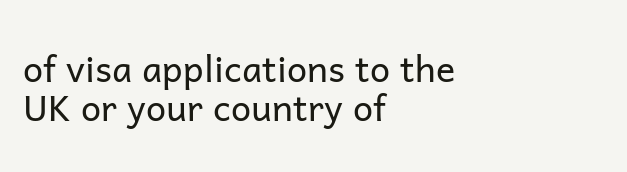of visa applications to the UK or your country of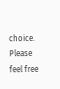choice. Please feel free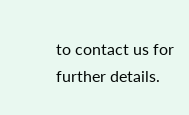to contact us for further details.